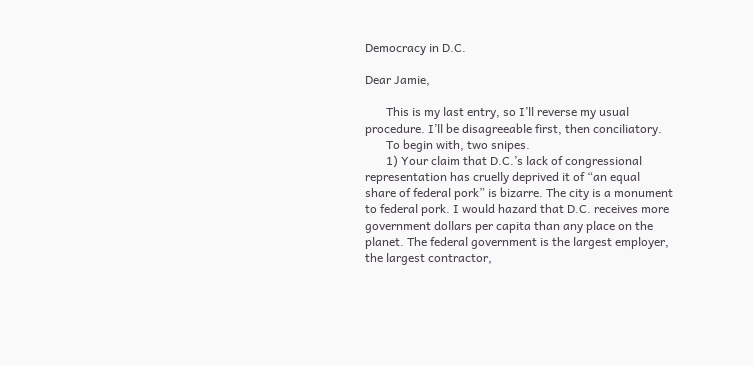Democracy in D.C.

Dear Jamie,

       This is my last entry, so I’ll reverse my usual procedure. I’ll be disagreeable first, then conciliatory.
       To begin with, two snipes.
       1) Your claim that D.C.’s lack of congressional representation has cruelly deprived it of “an equal share of federal pork” is bizarre. The city is a monument to federal pork. I would hazard that D.C. receives more government dollars per capita than any place on the planet. The federal government is the largest employer, the largest contractor,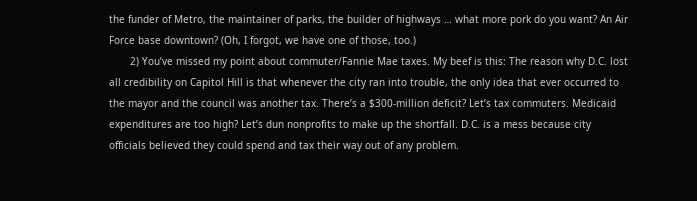the funder of Metro, the maintainer of parks, the builder of highways … what more pork do you want? An Air Force base downtown? (Oh, I forgot, we have one of those, too.)
       2) You’ve missed my point about commuter/Fannie Mae taxes. My beef is this: The reason why D.C. lost all credibility on Capitol Hill is that whenever the city ran into trouble, the only idea that ever occurred to the mayor and the council was another tax. There’s a $300-million deficit? Let’s tax commuters. Medicaid expenditures are too high? Let’s dun nonprofits to make up the shortfall. D.C. is a mess because city officials believed they could spend and tax their way out of any problem.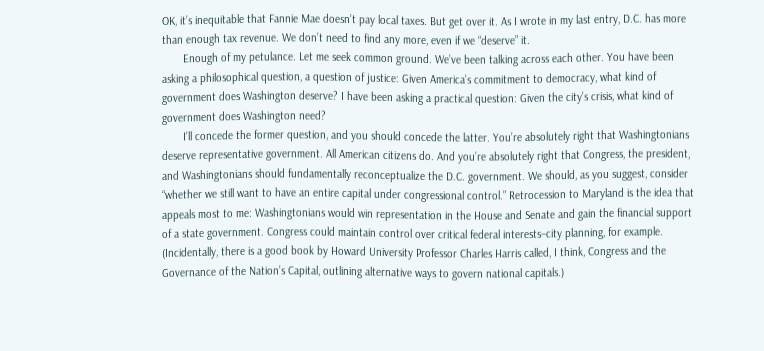OK, it’s inequitable that Fannie Mae doesn’t pay local taxes. But get over it. As I wrote in my last entry, D.C. has more than enough tax revenue. We don’t need to find any more, even if we “deserve” it.
       Enough of my petulance. Let me seek common ground. We’ve been talking across each other. You have been asking a philosophical question, a question of justice: Given America’s commitment to democracy, what kind of government does Washington deserve? I have been asking a practical question: Given the city’s crisis, what kind of government does Washington need?
       I’ll concede the former question, and you should concede the latter. You’re absolutely right that Washingtonians deserve representative government. All American citizens do. And you’re absolutely right that Congress, the president, and Washingtonians should fundamentally reconceptualize the D.C. government. We should, as you suggest, consider “whether we still want to have an entire capital under congressional control.” Retrocession to Maryland is the idea that appeals most to me: Washingtonians would win representation in the House and Senate and gain the financial support of a state government. Congress could maintain control over critical federal interests–city planning, for example. (Incidentally, there is a good book by Howard University Professor Charles Harris called, I think, Congress and the Governance of the Nation’s Capital, outlining alternative ways to govern national capitals.)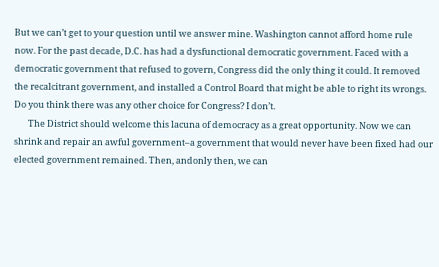But we can’t get to your question until we answer mine. Washington cannot afford home rule now. For the past decade, D.C. has had a dysfunctional democratic government. Faced with a democratic government that refused to govern, Congress did the only thing it could. It removed the recalcitrant government, and installed a Control Board that might be able to right its wrongs. Do you think there was any other choice for Congress? I don’t.
       The District should welcome this lacuna of democracy as a great opportunity. Now we can shrink and repair an awful government–a government that would never have been fixed had our elected government remained. Then, andonly then, we can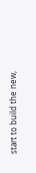start to build the new,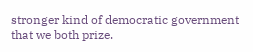stronger kind of democratic government that we both prize.